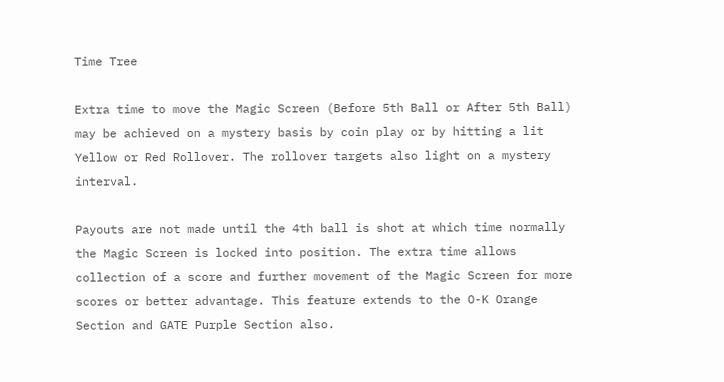Time Tree

Extra time to move the Magic Screen (Before 5th Ball or After 5th Ball) may be achieved on a mystery basis by coin play or by hitting a lit Yellow or Red Rollover. The rollover targets also light on a mystery interval.

Payouts are not made until the 4th ball is shot at which time normally the Magic Screen is locked into position. The extra time allows collection of a score and further movement of the Magic Screen for more scores or better advantage. This feature extends to the O-K Orange Section and GATE Purple Section also.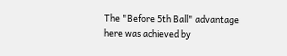The "Before 5th Ball" advantage here was achieved by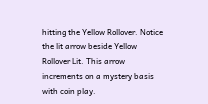hitting the Yellow Rollover. Notice the lit arrow beside Yellow Rollover Lit. This arrow increments on a mystery basis with coin play.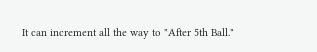It can increment all the way to "After 5th Ball."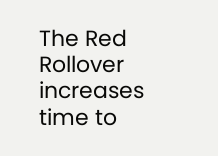The Red Rollover increases time to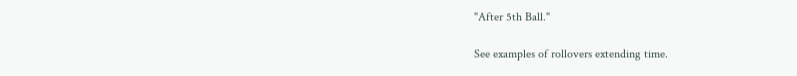"After 5th Ball."

See examples of rollovers extending time.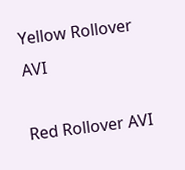Yellow Rollover AVI

Red Rollover AVI